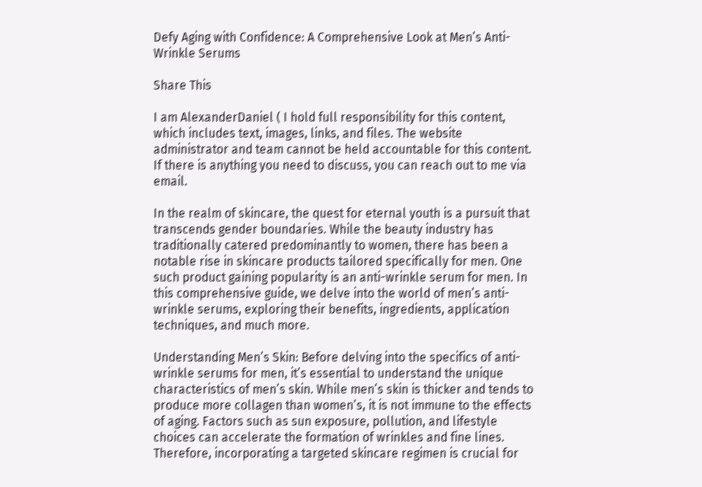Defy Aging with Confidence: A Comprehensive Look at Men’s Anti-Wrinkle Serums

Share This

I am AlexanderDaniel ( I hold full responsibility for this content, which includes text, images, links, and files. The website administrator and team cannot be held accountable for this content. If there is anything you need to discuss, you can reach out to me via email.

In the realm of skincare, the quest for eternal youth is a pursuit that transcends gender boundaries. While the beauty industry has traditionally catered predominantly to women, there has been a notable rise in skincare products tailored specifically for men. One such product gaining popularity is an anti-wrinkle serum for men. In this comprehensive guide, we delve into the world of men’s anti-wrinkle serums, exploring their benefits, ingredients, application techniques, and much more.

Understanding Men’s Skin: Before delving into the specifics of anti-wrinkle serums for men, it’s essential to understand the unique characteristics of men’s skin. While men’s skin is thicker and tends to produce more collagen than women’s, it is not immune to the effects of aging. Factors such as sun exposure, pollution, and lifestyle choices can accelerate the formation of wrinkles and fine lines. Therefore, incorporating a targeted skincare regimen is crucial for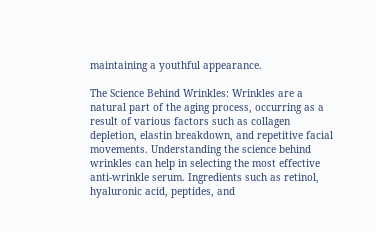maintaining a youthful appearance.

The Science Behind Wrinkles: Wrinkles are a natural part of the aging process, occurring as a result of various factors such as collagen depletion, elastin breakdown, and repetitive facial movements. Understanding the science behind wrinkles can help in selecting the most effective anti-wrinkle serum. Ingredients such as retinol, hyaluronic acid, peptides, and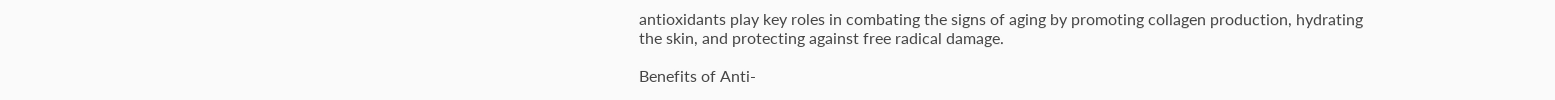antioxidants play key roles in combating the signs of aging by promoting collagen production, hydrating the skin, and protecting against free radical damage.

Benefits of Anti-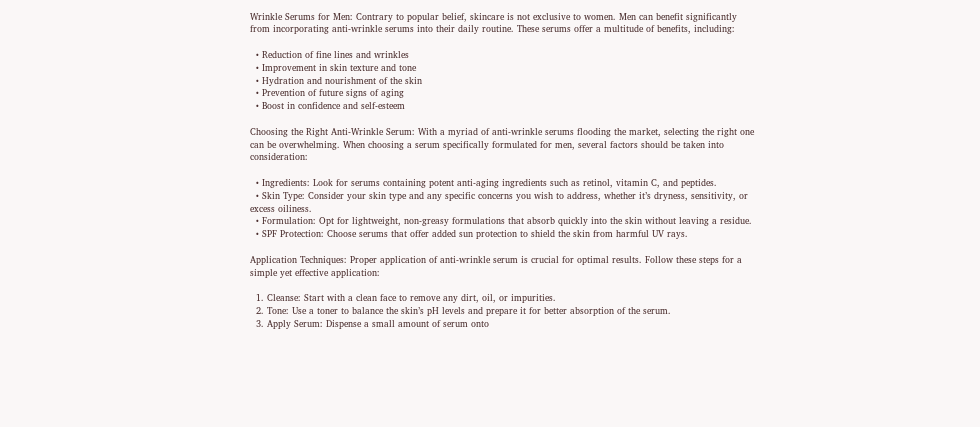Wrinkle Serums for Men: Contrary to popular belief, skincare is not exclusive to women. Men can benefit significantly from incorporating anti-wrinkle serums into their daily routine. These serums offer a multitude of benefits, including:

  • Reduction of fine lines and wrinkles
  • Improvement in skin texture and tone
  • Hydration and nourishment of the skin
  • Prevention of future signs of aging
  • Boost in confidence and self-esteem

Choosing the Right Anti-Wrinkle Serum: With a myriad of anti-wrinkle serums flooding the market, selecting the right one can be overwhelming. When choosing a serum specifically formulated for men, several factors should be taken into consideration:

  • Ingredients: Look for serums containing potent anti-aging ingredients such as retinol, vitamin C, and peptides.
  • Skin Type: Consider your skin type and any specific concerns you wish to address, whether it’s dryness, sensitivity, or excess oiliness.
  • Formulation: Opt for lightweight, non-greasy formulations that absorb quickly into the skin without leaving a residue.
  • SPF Protection: Choose serums that offer added sun protection to shield the skin from harmful UV rays.

Application Techniques: Proper application of anti-wrinkle serum is crucial for optimal results. Follow these steps for a simple yet effective application:

  1. Cleanse: Start with a clean face to remove any dirt, oil, or impurities.
  2. Tone: Use a toner to balance the skin’s pH levels and prepare it for better absorption of the serum.
  3. Apply Serum: Dispense a small amount of serum onto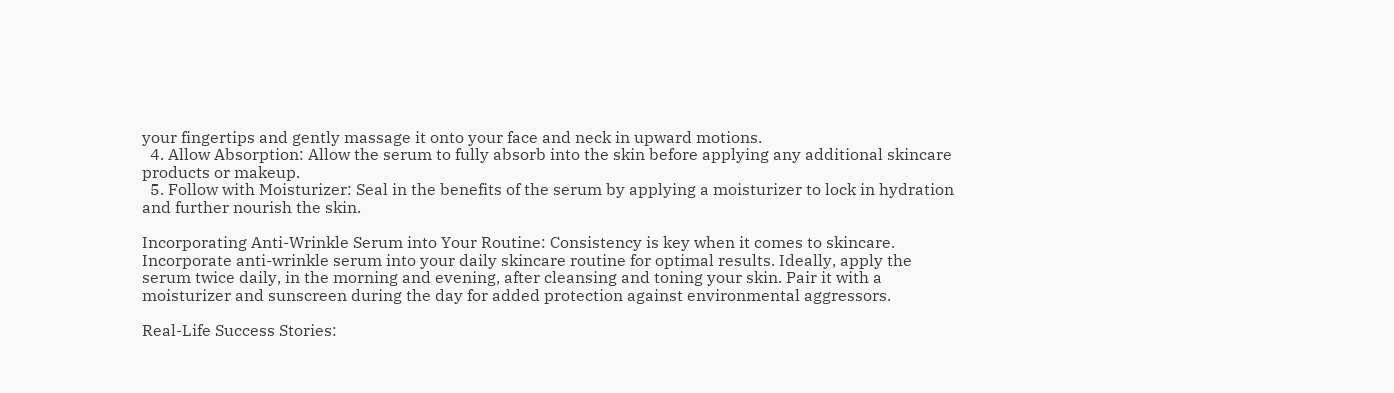your fingertips and gently massage it onto your face and neck in upward motions.
  4. Allow Absorption: Allow the serum to fully absorb into the skin before applying any additional skincare products or makeup.
  5. Follow with Moisturizer: Seal in the benefits of the serum by applying a moisturizer to lock in hydration and further nourish the skin.

Incorporating Anti-Wrinkle Serum into Your Routine: Consistency is key when it comes to skincare. Incorporate anti-wrinkle serum into your daily skincare routine for optimal results. Ideally, apply the serum twice daily, in the morning and evening, after cleansing and toning your skin. Pair it with a moisturizer and sunscreen during the day for added protection against environmental aggressors.

Real-Life Success Stories: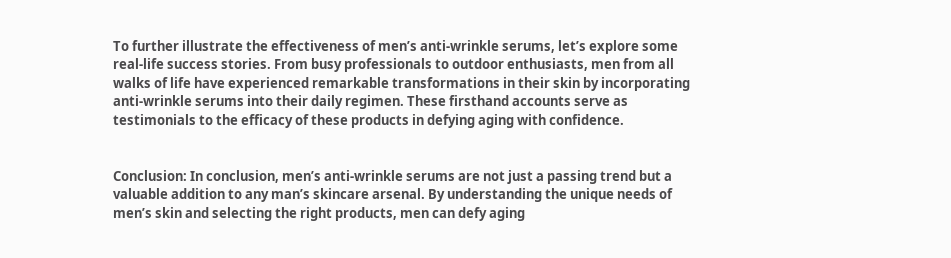To further illustrate the effectiveness of men’s anti-wrinkle serums, let’s explore some real-life success stories. From busy professionals to outdoor enthusiasts, men from all walks of life have experienced remarkable transformations in their skin by incorporating anti-wrinkle serums into their daily regimen. These firsthand accounts serve as testimonials to the efficacy of these products in defying aging with confidence.


Conclusion: In conclusion, men’s anti-wrinkle serums are not just a passing trend but a valuable addition to any man’s skincare arsenal. By understanding the unique needs of men’s skin and selecting the right products, men can defy aging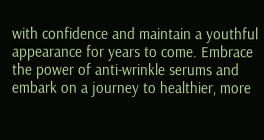with confidence and maintain a youthful appearance for years to come. Embrace the power of anti-wrinkle serums and embark on a journey to healthier, more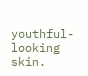youthful-looking skin.